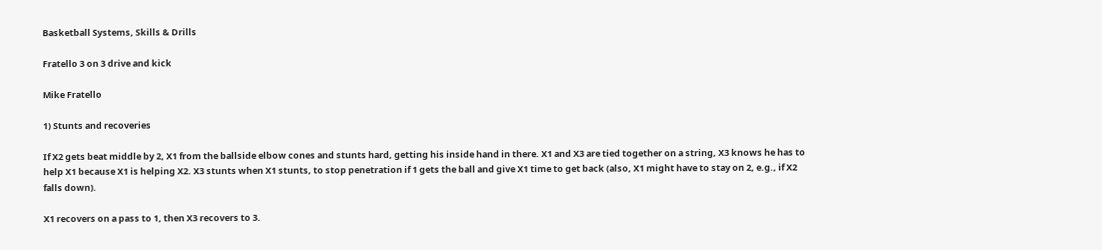Basketball Systems, Skills & Drills

Fratello 3 on 3 drive and kick

Mike Fratello

1) Stunts and recoveries

If X2 gets beat middle by 2, X1 from the ballside elbow cones and stunts hard, getting his inside hand in there. X1 and X3 are tied together on a string, X3 knows he has to help X1 because X1 is helping X2. X3 stunts when X1 stunts, to stop penetration if 1 gets the ball and give X1 time to get back (also, X1 might have to stay on 2, e.g., if X2 falls down).

X1 recovers on a pass to 1, then X3 recovers to 3.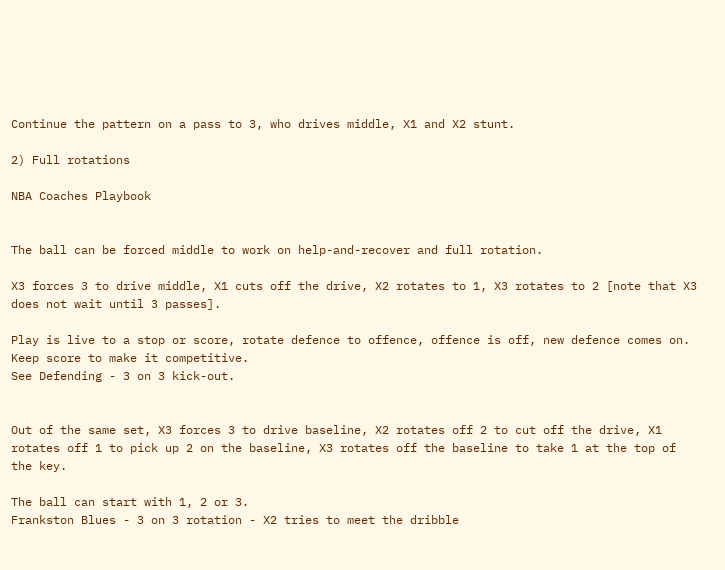Continue the pattern on a pass to 3, who drives middle, X1 and X2 stunt.

2) Full rotations

NBA Coaches Playbook


The ball can be forced middle to work on help-and-recover and full rotation.

X3 forces 3 to drive middle, X1 cuts off the drive, X2 rotates to 1, X3 rotates to 2 [note that X3 does not wait until 3 passes].

Play is live to a stop or score, rotate defence to offence, offence is off, new defence comes on. Keep score to make it competitive.
See Defending - 3 on 3 kick-out.


Out of the same set, X3 forces 3 to drive baseline, X2 rotates off 2 to cut off the drive, X1 rotates off 1 to pick up 2 on the baseline, X3 rotates off the baseline to take 1 at the top of the key.

The ball can start with 1, 2 or 3.
Frankston Blues - 3 on 3 rotation - X2 tries to meet the dribble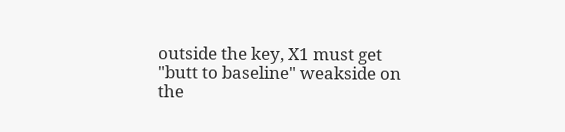outside the key, X1 must get "butt to baseline" weakside on the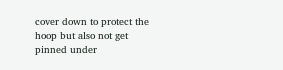cover down to protect the hoop but also not get pinned under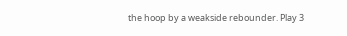the hoop by a weakside rebounder. Play 3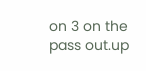on 3 on the pass out.up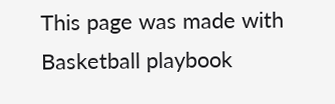This page was made with Basketball playbook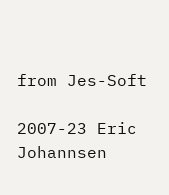from Jes-Soft

2007-23 Eric Johannsen